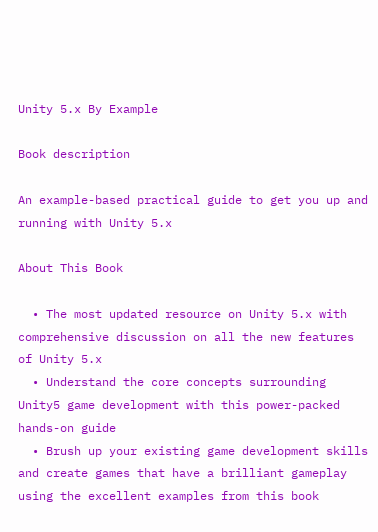Unity 5.x By Example

Book description

An example-based practical guide to get you up and running with Unity 5.x

About This Book

  • The most updated resource on Unity 5.x with comprehensive discussion on all the new features of Unity 5.x
  • Understand the core concepts surrounding Unity5 game development with this power-packed hands-on guide
  • Brush up your existing game development skills and create games that have a brilliant gameplay using the excellent examples from this book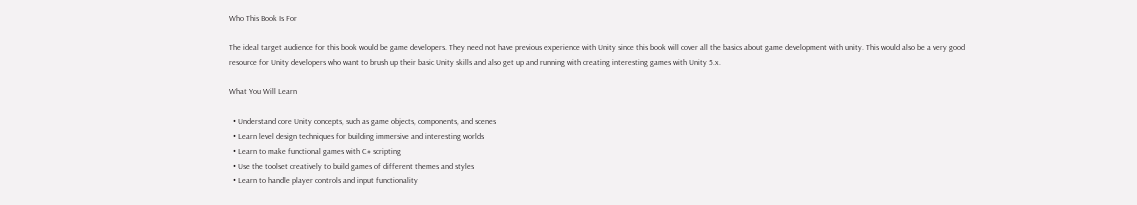Who This Book Is For

The ideal target audience for this book would be game developers. They need not have previous experience with Unity since this book will cover all the basics about game development with unity. This would also be a very good resource for Unity developers who want to brush up their basic Unity skills and also get up and running with creating interesting games with Unity 5.x.

What You Will Learn

  • Understand core Unity concepts, such as game objects, components, and scenes
  • Learn level design techniques for building immersive and interesting worlds
  • Learn to make functional games with C# scripting
  • Use the toolset creatively to build games of different themes and styles
  • Learn to handle player controls and input functionality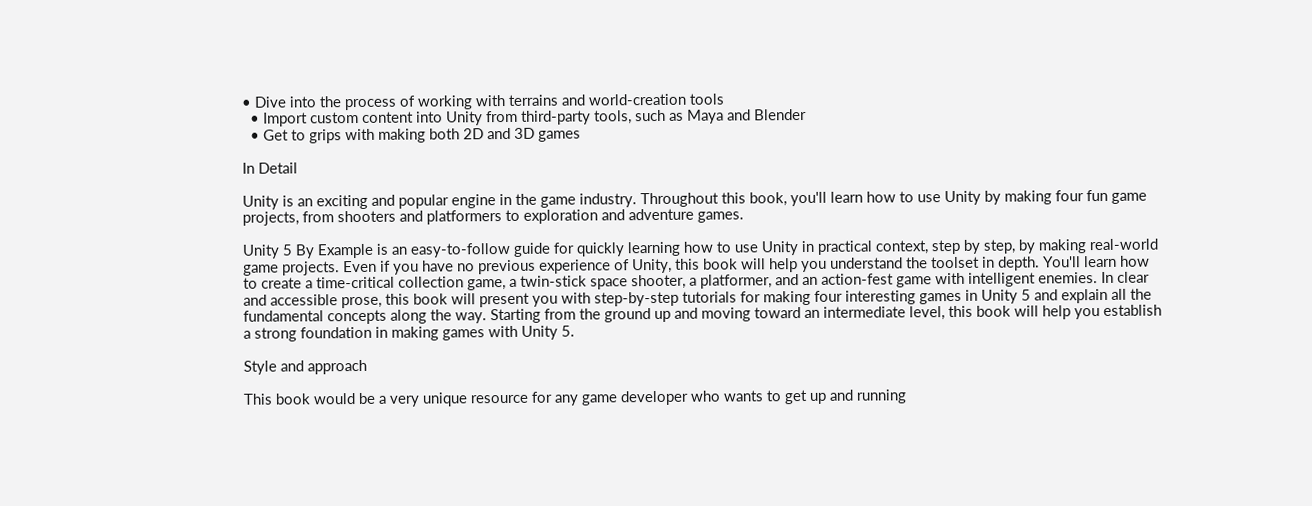• Dive into the process of working with terrains and world-creation tools
  • Import custom content into Unity from third-party tools, such as Maya and Blender
  • Get to grips with making both 2D and 3D games

In Detail

Unity is an exciting and popular engine in the game industry. Throughout this book, you'll learn how to use Unity by making four fun game projects, from shooters and platformers to exploration and adventure games.

Unity 5 By Example is an easy-to-follow guide for quickly learning how to use Unity in practical context, step by step, by making real-world game projects. Even if you have no previous experience of Unity, this book will help you understand the toolset in depth. You'll learn how to create a time-critical collection game, a twin-stick space shooter, a platformer, and an action-fest game with intelligent enemies. In clear and accessible prose, this book will present you with step-by-step tutorials for making four interesting games in Unity 5 and explain all the fundamental concepts along the way. Starting from the ground up and moving toward an intermediate level, this book will help you establish a strong foundation in making games with Unity 5.

Style and approach

This book would be a very unique resource for any game developer who wants to get up and running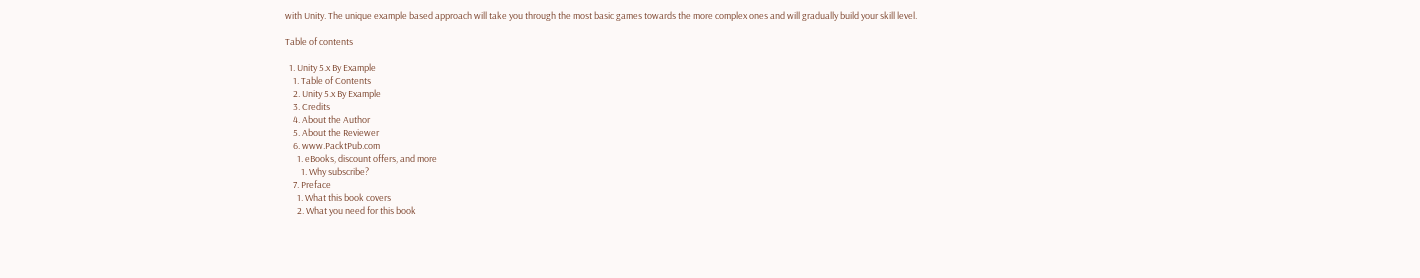with Unity. The unique example based approach will take you through the most basic games towards the more complex ones and will gradually build your skill level.

Table of contents

  1. Unity 5.x By Example
    1. Table of Contents
    2. Unity 5.x By Example
    3. Credits
    4. About the Author
    5. About the Reviewer
    6. www.PacktPub.com
      1. eBooks, discount offers, and more
        1. Why subscribe?
    7. Preface
      1. What this book covers
      2. What you need for this book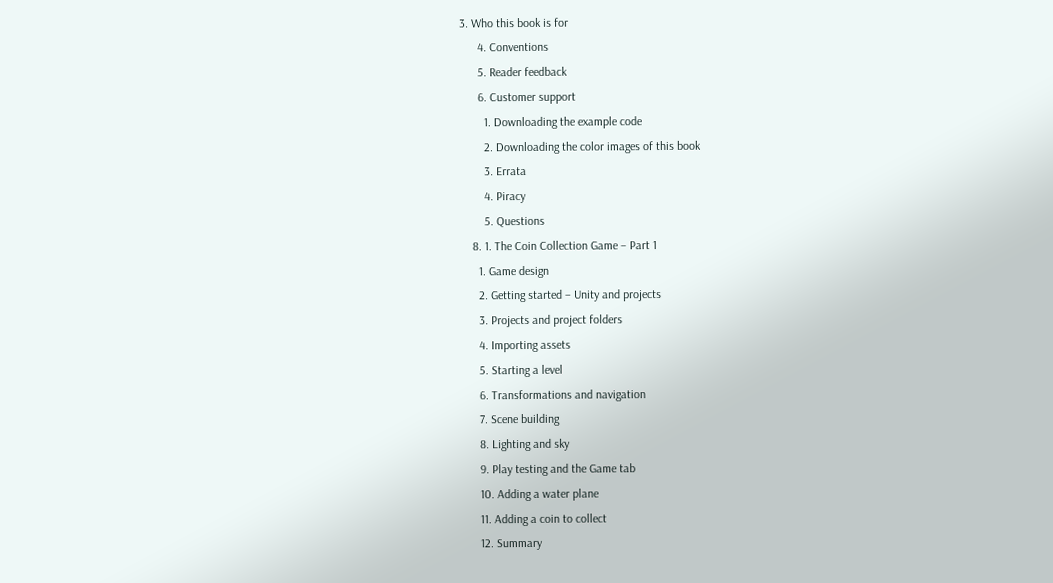3. Who this book is for
      4. Conventions
      5. Reader feedback
      6. Customer support
        1. Downloading the example code
        2. Downloading the color images of this book
        3. Errata
        4. Piracy
        5. Questions
    8. 1. The Coin Collection Game – Part 1
      1. Game design
      2. Getting started – Unity and projects
      3. Projects and project folders
      4. Importing assets
      5. Starting a level
      6. Transformations and navigation
      7. Scene building
      8. Lighting and sky
      9. Play testing and the Game tab
      10. Adding a water plane
      11. Adding a coin to collect
      12. Summary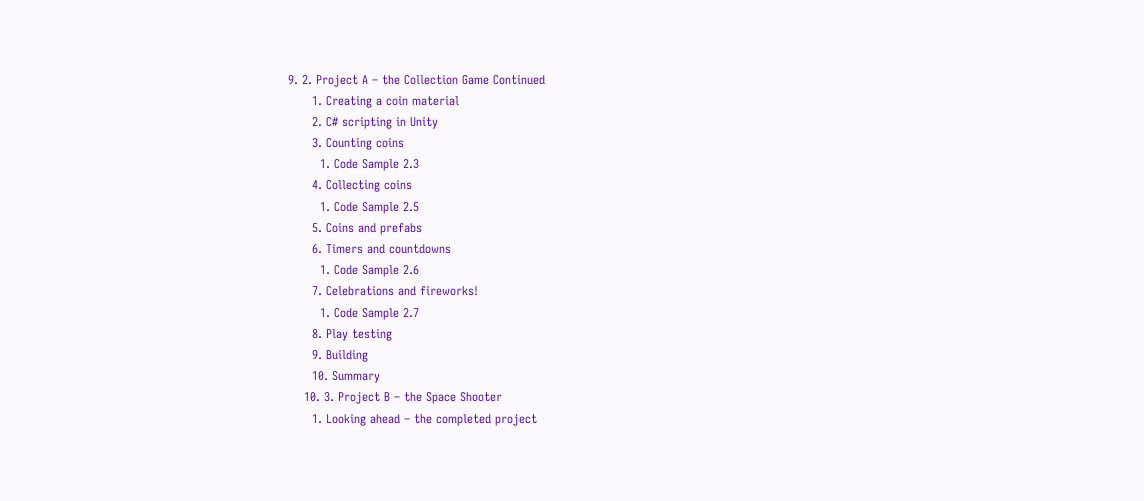9. 2. Project A – the Collection Game Continued
      1. Creating a coin material
      2. C# scripting in Unity
      3. Counting coins
        1. Code Sample 2.3
      4. Collecting coins
        1. Code Sample 2.5
      5. Coins and prefabs
      6. Timers and countdowns
        1. Code Sample 2.6
      7. Celebrations and fireworks!
        1. Code Sample 2.7
      8. Play testing
      9. Building
      10. Summary
    10. 3. Project B – the Space Shooter
      1. Looking ahead – the completed project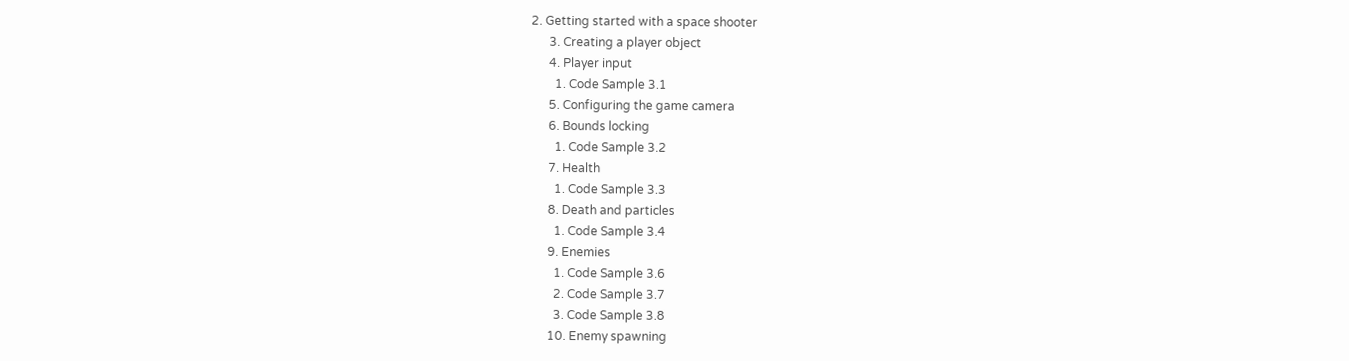2. Getting started with a space shooter
      3. Creating a player object
      4. Player input
        1. Code Sample 3.1
      5. Configuring the game camera
      6. Bounds locking
        1. Code Sample 3.2
      7. Health
        1. Code Sample 3.3
      8. Death and particles
        1. Code Sample 3.4
      9. Enemies
        1. Code Sample 3.6
        2. Code Sample 3.7
        3. Code Sample 3.8
      10. Enemy spawning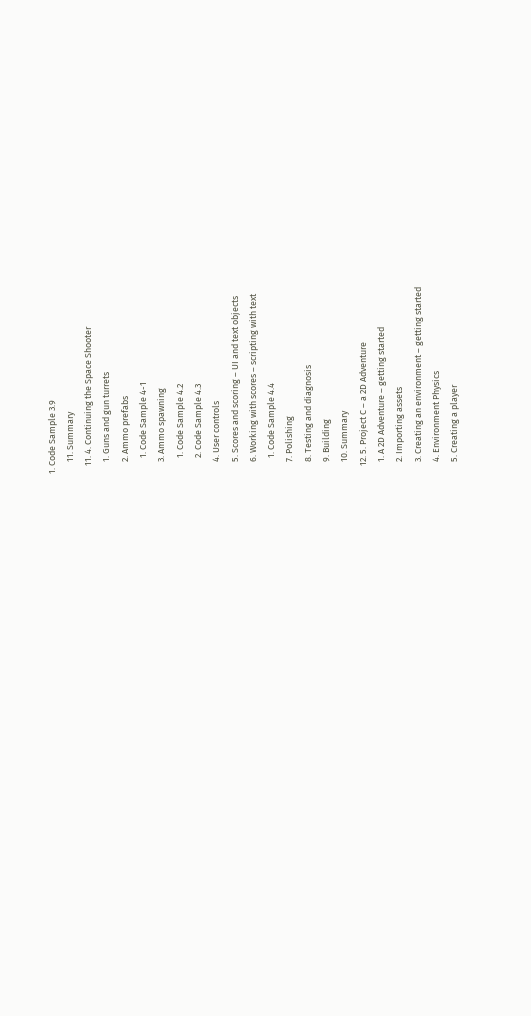1. Code Sample 3.9
      11. Summary
    11. 4. Continuing the Space Shooter
      1. Guns and gun turrets
      2. Ammo prefabs
        1. Code Sample 4-1
      3. Ammo spawning
        1. Code Sample 4.2
        2. Code Sample 4.3
      4. User controls
      5. Scores and scoring – UI and text objects
      6. Working with scores – scripting with text
        1. Code Sample 4.4
      7. Polishing
      8. Testing and diagnosis
      9. Building
      10. Summary
    12. 5. Project C – a 2D Adventure
      1. A 2D Adventure – getting started
      2. Importing assets
      3. Creating an environment – getting started
      4. Environment Physics
      5. Creating a player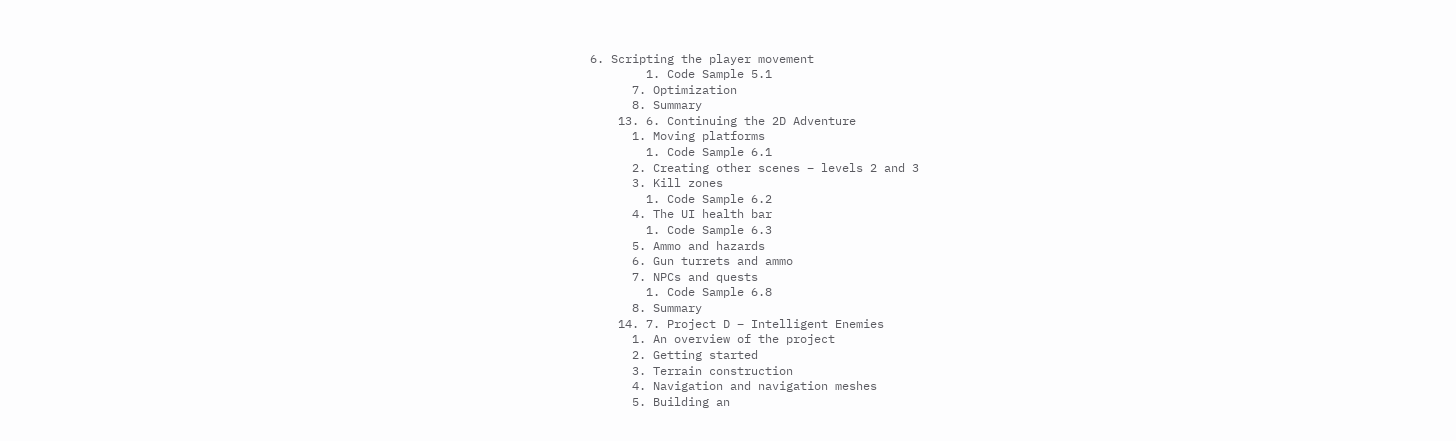6. Scripting the player movement
        1. Code Sample 5.1
      7. Optimization
      8. Summary
    13. 6. Continuing the 2D Adventure
      1. Moving platforms
        1. Code Sample 6.1
      2. Creating other scenes – levels 2 and 3
      3. Kill zones
        1. Code Sample 6.2
      4. The UI health bar
        1. Code Sample 6.3
      5. Ammo and hazards
      6. Gun turrets and ammo
      7. NPCs and quests
        1. Code Sample 6.8
      8. Summary
    14. 7. Project D – Intelligent Enemies
      1. An overview of the project
      2. Getting started
      3. Terrain construction
      4. Navigation and navigation meshes
      5. Building an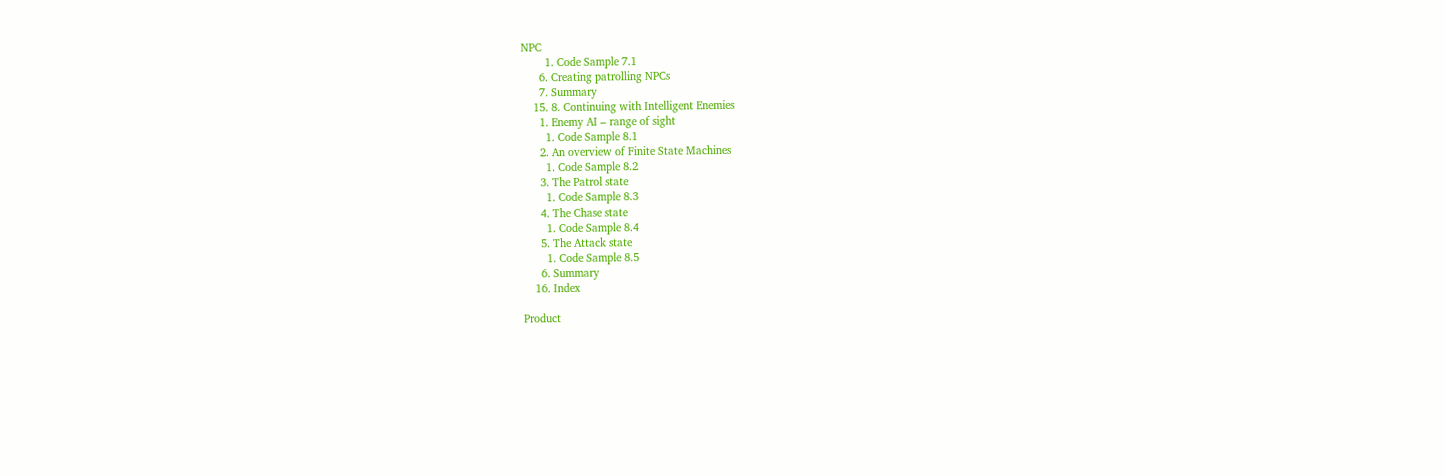NPC
        1. Code Sample 7.1
      6. Creating patrolling NPCs
      7. Summary
    15. 8. Continuing with Intelligent Enemies
      1. Enemy AI – range of sight
        1. Code Sample 8.1
      2. An overview of Finite State Machines
        1. Code Sample 8.2
      3. The Patrol state
        1. Code Sample 8.3
      4. The Chase state
        1. Code Sample 8.4
      5. The Attack state
        1. Code Sample 8.5
      6. Summary
    16. Index

Product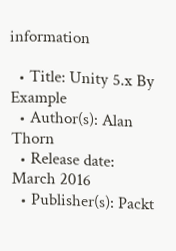information

  • Title: Unity 5.x By Example
  • Author(s): Alan Thorn
  • Release date: March 2016
  • Publisher(s): Packt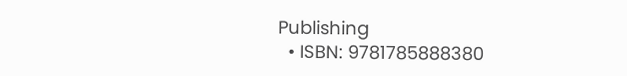Publishing
  • ISBN: 9781785888380